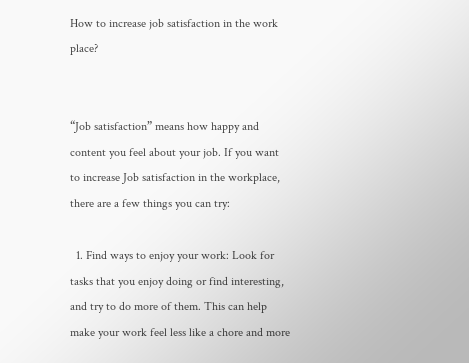How to increase job satisfaction in the work place?


“Job satisfaction” means how happy and content you feel about your job. If you want to increase Job satisfaction in the workplace, there are a few things you can try:

  1. Find ways to enjoy your work: Look for tasks that you enjoy doing or find interesting, and try to do more of them. This can help make your work feel less like a chore and more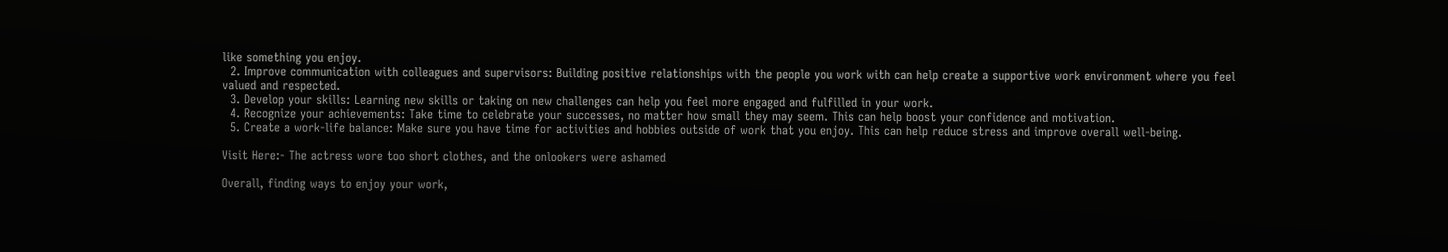like something you enjoy.
  2. Improve communication with colleagues and supervisors: Building positive relationships with the people you work with can help create a supportive work environment where you feel valued and respected.
  3. Develop your skills: Learning new skills or taking on new challenges can help you feel more engaged and fulfilled in your work.
  4. Recognize your achievements: Take time to celebrate your successes, no matter how small they may seem. This can help boost your confidence and motivation.
  5. Create a work-life balance: Make sure you have time for activities and hobbies outside of work that you enjoy. This can help reduce stress and improve overall well-being.

Visit Here:- The actress wore too short clothes, and the onlookers were ashamed

Overall, finding ways to enjoy your work,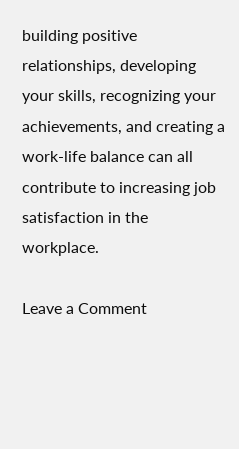building positive relationships, developing your skills, recognizing your achievements, and creating a work-life balance can all contribute to increasing job satisfaction in the workplace.

Leave a Comment